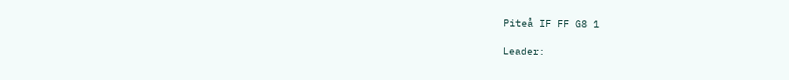Piteå IF FF G8 1

Leader: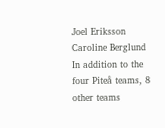Joel Eriksson
Caroline Berglund
In addition to the four Piteå teams, 8 other teams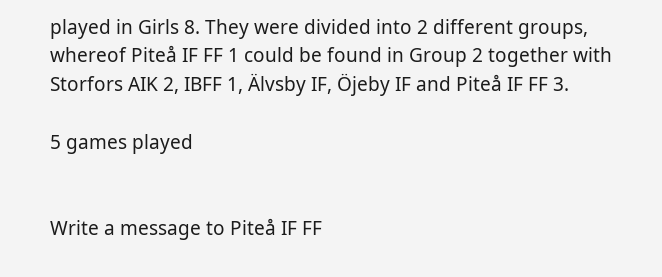played in Girls 8. They were divided into 2 different groups, whereof Piteå IF FF 1 could be found in Group 2 together with Storfors AIK 2, IBFF 1, Älvsby IF, Öjeby IF and Piteå IF FF 3.

5 games played


Write a message to Piteå IF FF